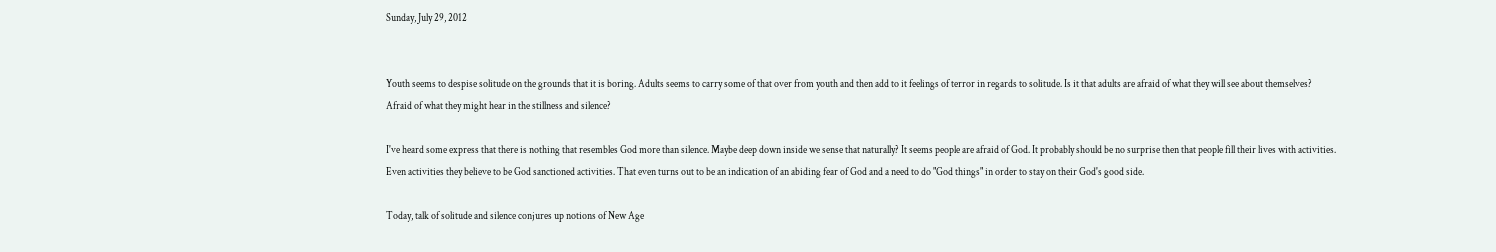Sunday, July 29, 2012


Youth seems to despise solitude on the grounds that it is boring. Adults seems to carry some of that over from youth and then add to it feelings of terror in regards to solitude. Is it that adults are afraid of what they will see about themselves? Afraid of what they might hear in the stillness and silence?

I've heard some express that there is nothing that resembles God more than silence. Maybe deep down inside we sense that naturally? It seems people are afraid of God. It probably should be no surprise then that people fill their lives with activities. Even activities they believe to be God sanctioned activities. That even turns out to be an indication of an abiding fear of God and a need to do "God things" in order to stay on their God's good side.

Today, talk of solitude and silence conjures up notions of New Age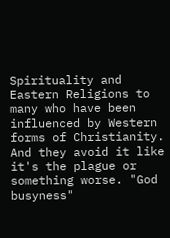Spirituality and Eastern Religions to many who have been influenced by Western forms of Christianity. And they avoid it like it's the plague or something worse. "God busyness"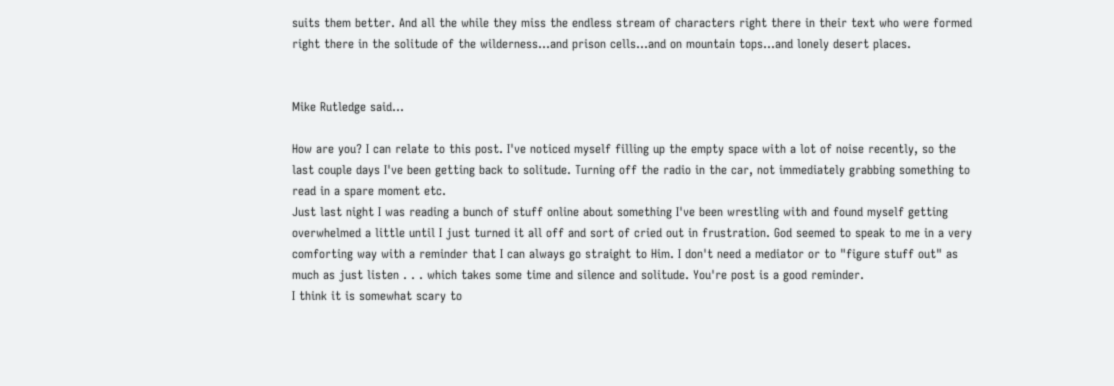suits them better. And all the while they miss the endless stream of characters right there in their text who were formed right there in the solitude of the wilderness...and prison cells...and on mountain tops...and lonely desert places.


Mike Rutledge said...

How are you? I can relate to this post. I've noticed myself filling up the empty space with a lot of noise recently, so the last couple days I've been getting back to solitude. Turning off the radio in the car, not immediately grabbing something to read in a spare moment etc.
Just last night I was reading a bunch of stuff online about something I've been wrestling with and found myself getting overwhelmed a little until I just turned it all off and sort of cried out in frustration. God seemed to speak to me in a very comforting way with a reminder that I can always go straight to Him. I don't need a mediator or to "figure stuff out" as much as just listen . . . which takes some time and silence and solitude. You're post is a good reminder.
I think it is somewhat scary to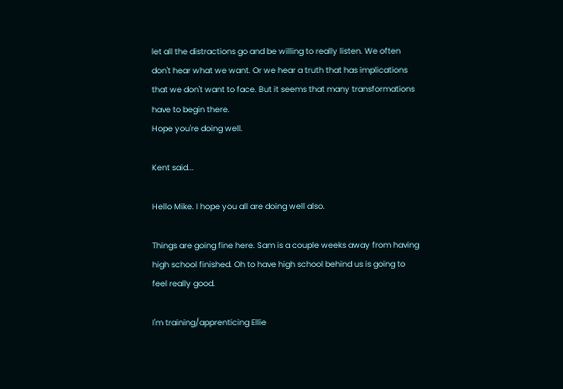let all the distractions go and be willing to really listen. We often don't hear what we want. Or we hear a truth that has implications that we don't want to face. But it seems that many transformations have to begin there.
Hope you're doing well.

Kent said...

Hello Mike. I hope you all are doing well also.

Things are going fine here. Sam is a couple weeks away from having high school finished. Oh to have high school behind us is going to feel really good.

I'm training/apprenticing Ellie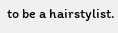to be a hairstylist.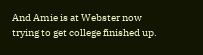And Amie is at Webster now trying to get college finished up.